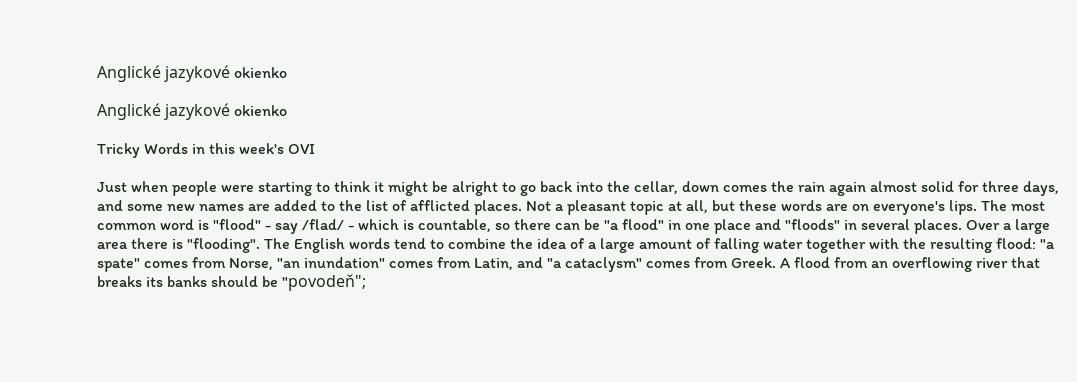Anglické jazykové okienko

Anglické jazykové okienko

Tricky Words in this week's OVI

Just when people were starting to think it might be alright to go back into the cellar, down comes the rain again almost solid for three days, and some new names are added to the list of afflicted places. Not a pleasant topic at all, but these words are on everyone's lips. The most common word is "flood" - say /flad/ - which is countable, so there can be "a flood" in one place and "floods" in several places. Over a large area there is "flooding". The English words tend to combine the idea of a large amount of falling water together with the resulting flood: "a spate" comes from Norse, "an inundation" comes from Latin, and "a cataclysm" comes from Greek. A flood from an overflowing river that breaks its banks should be "povodeň";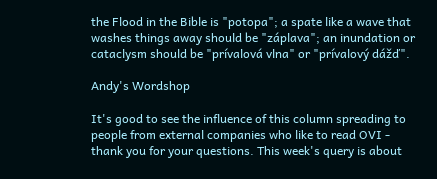the Flood in the Bible is "potopa"; a spate like a wave that washes things away should be "záplava"; an inundation or cataclysm should be "prívalová vlna" or "prívalový dážď".

Andy's Wordshop

It's good to see the influence of this column spreading to people from external companies who like to read OVI - thank you for your questions. This week's query is about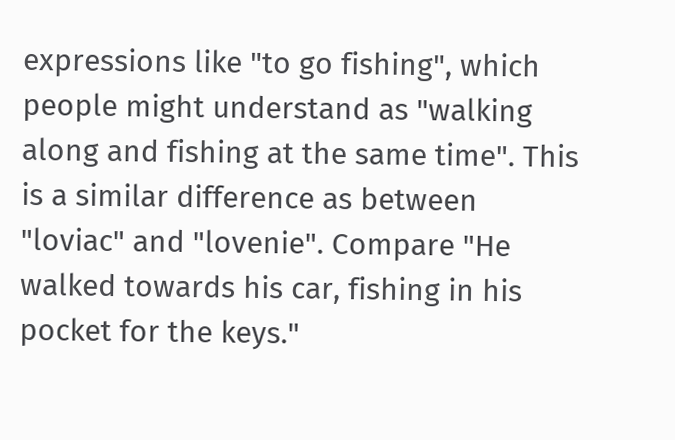expressions like "to go fishing", which people might understand as "walking along and fishing at the same time". This is a similar difference as between "loviac" and "lovenie". Compare "He walked towards his car, fishing in his pocket for the keys."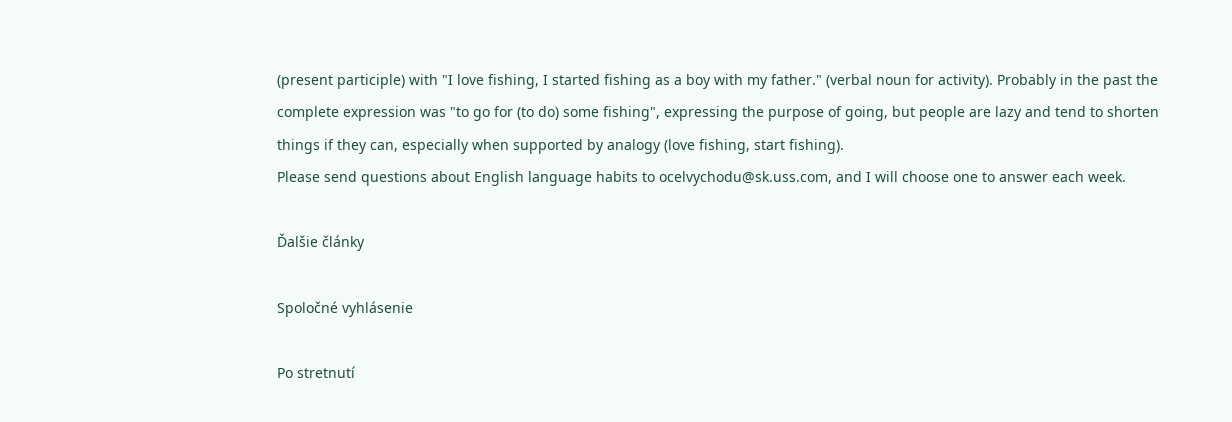(present participle) with "I love fishing, I started fishing as a boy with my father." (verbal noun for activity). Probably in the past the complete expression was "to go for (to do) some fishing", expressing the purpose of going, but people are lazy and tend to shorten things if they can, especially when supported by analogy (love fishing, start fishing).
Please send questions about English language habits to ocelvychodu@sk.uss.com, and I will choose one to answer each week.

Ďalšie články

Spoločné vyhlásenie

Po stretnutí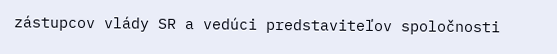zástupcov vlády SR a vedúci predstaviteľov spoločnosti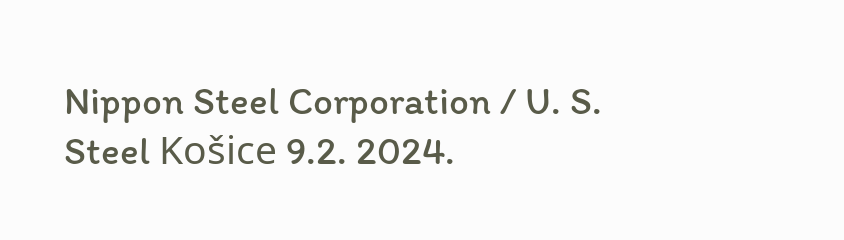Nippon Steel Corporation / U. S. Steel Košice 9.2. 2024.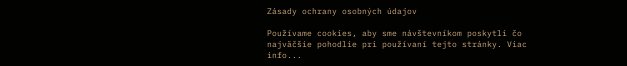Zásady ochrany osobných údajov

Používame cookies, aby sme návštevníkom poskytli čo najväčšie pohodlie pri používaní tejto stránky. Viac info...